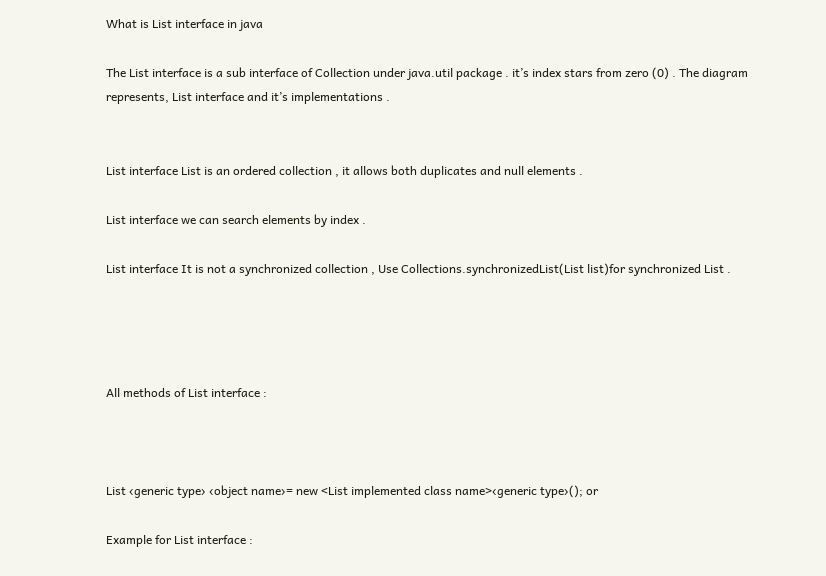What is List interface in java

The List interface is a sub interface of Collection under java.util package . it’s index stars from zero (0) . The diagram represents, List interface and it’s implementations .


List interface List is an ordered collection , it allows both duplicates and null elements .

List interface we can search elements by index .

List interface It is not a synchronized collection , Use Collections.synchronizedList(List list)for synchronized List .




All methods of List interface :



List ‹generic type› ‹object name›= new <List implemented class name>‹generic type›(); or

Example for List interface :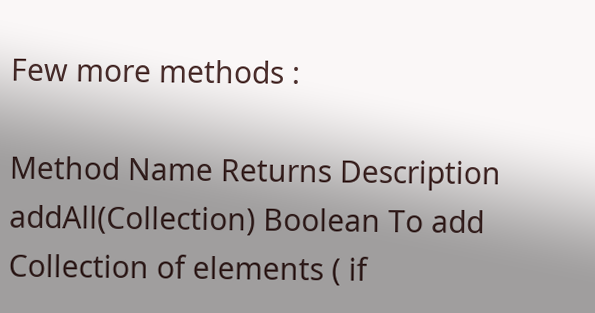Few more methods :

Method Name Returns Description
addAll(Collection) Boolean To add Collection of elements ( if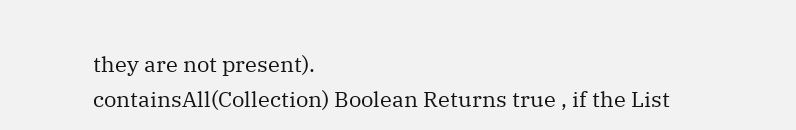they are not present).
containsAll(Collection) Boolean Returns true , if the List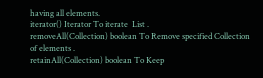having all elements.
iterator() Iterator To iterate  List .
removeAll(Collection) boolean To Remove specified Collection of elements .
retainAll(Collection) boolean To Keep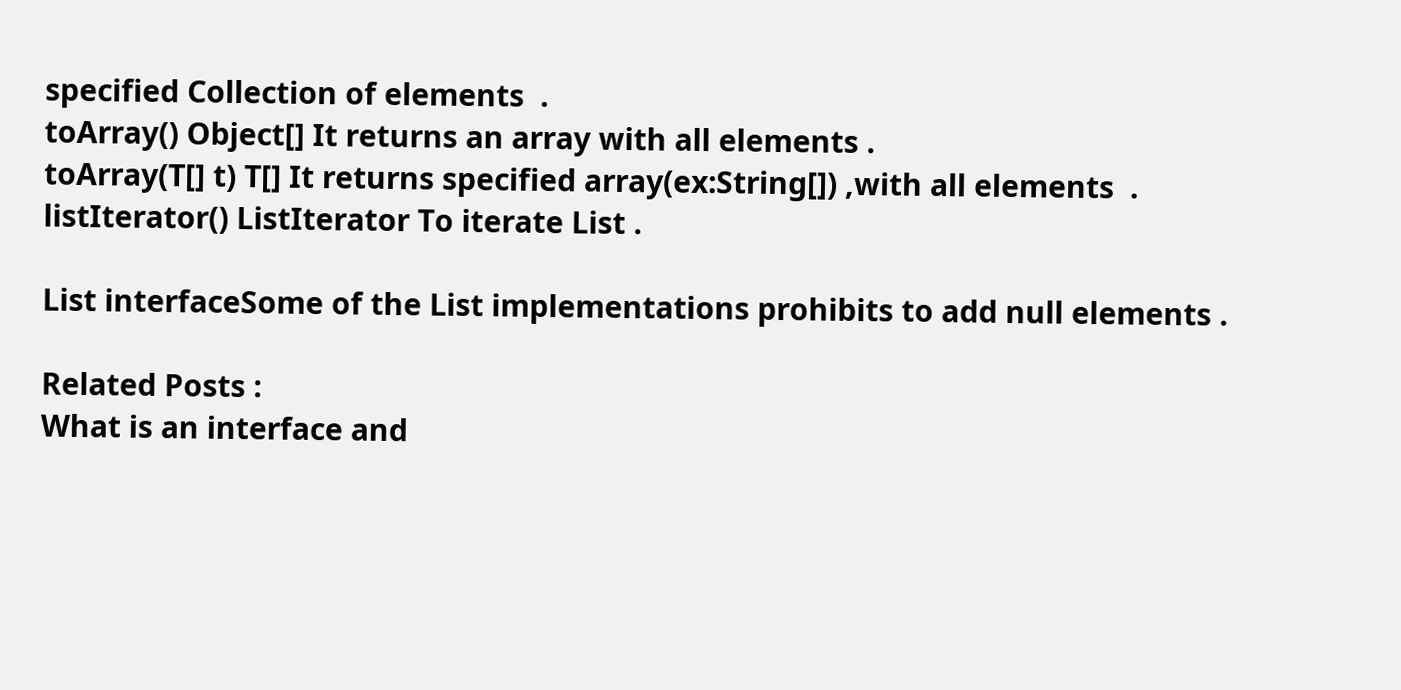specified Collection of elements  .
toArray() Object[] It returns an array with all elements .
toArray(T[] t) T[] It returns specified array(ex:String[]) ,with all elements  .
listIterator() ListIterator To iterate List .

List interfaceSome of the List implementations prohibits to add null elements .

Related Posts :
What is an interface and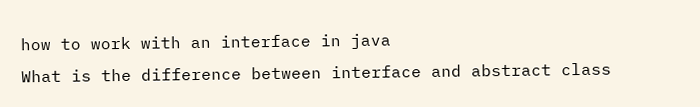how to work with an interface in java
What is the difference between interface and abstract class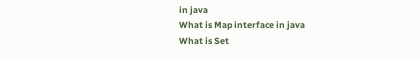in java
What is Map interface in java
What is Set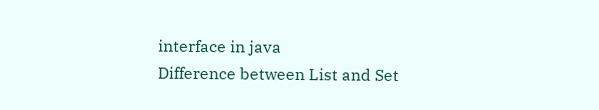interface in java
Difference between List and Set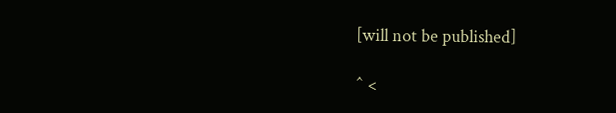[will not be published]

^ <